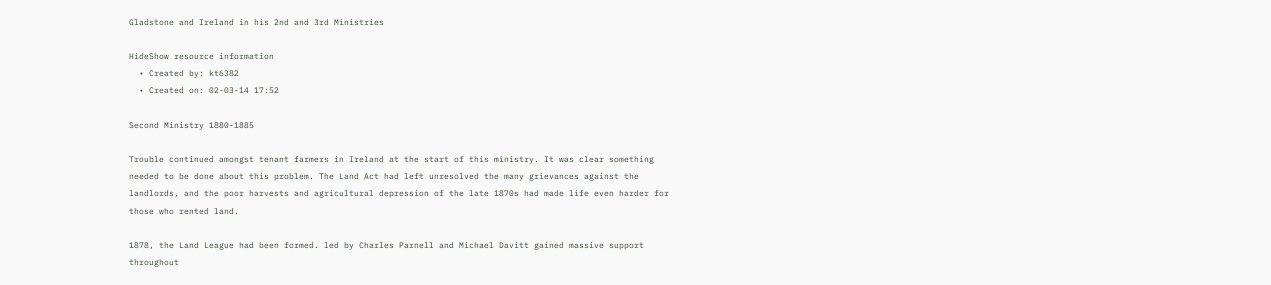Gladstone and Ireland in his 2nd and 3rd Ministries

HideShow resource information
  • Created by: kt6382
  • Created on: 02-03-14 17:52

Second Ministry 1880-1885

Trouble continued amongst tenant farmers in Ireland at the start of this ministry. It was clear something needed to be done about this problem. The Land Act had left unresolved the many grievances against the landlords, and the poor harvests and agricultural depression of the late 1870s had made life even harder for those who rented land.

1878, the Land League had been formed. led by Charles Parnell and Michael Davitt gained massive support throughout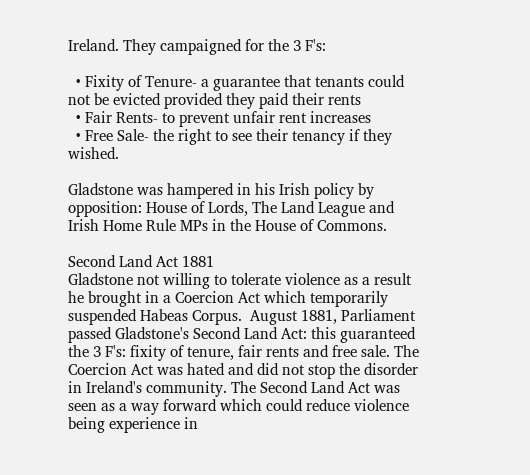Ireland. They campaigned for the 3 F's:

  • Fixity of Tenure- a guarantee that tenants could not be evicted provided they paid their rents
  • Fair Rents- to prevent unfair rent increases
  • Free Sale- the right to see their tenancy if they wished.

Gladstone was hampered in his Irish policy by opposition: House of Lords, The Land League and Irish Home Rule MPs in the House of Commons.

Second Land Act 1881                                                                                                            Gladstone not willing to tolerate violence as a result he brought in a Coercion Act which temporarily suspended Habeas Corpus.  August 1881, Parliament passed Gladstone's Second Land Act: this guaranteed the 3 F's: fixity of tenure, fair rents and free sale. The Coercion Act was hated and did not stop the disorder in Ireland's community. The Second Land Act was seen as a way forward which could reduce violence being experience in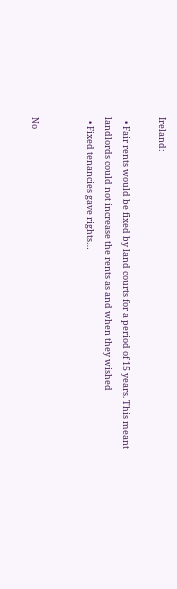Ireland:

  • Fair rents would be fixed by land courts for a period of 15 years. This meant landlords could not increase the rents as and when they wished
  • Fixed tenancies gave rights…


No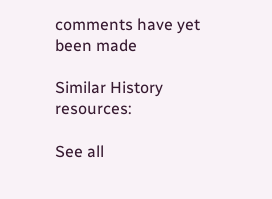comments have yet been made

Similar History resources:

See all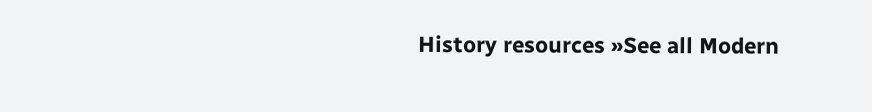History resources »See all Modern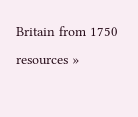Britain from 1750 resources »